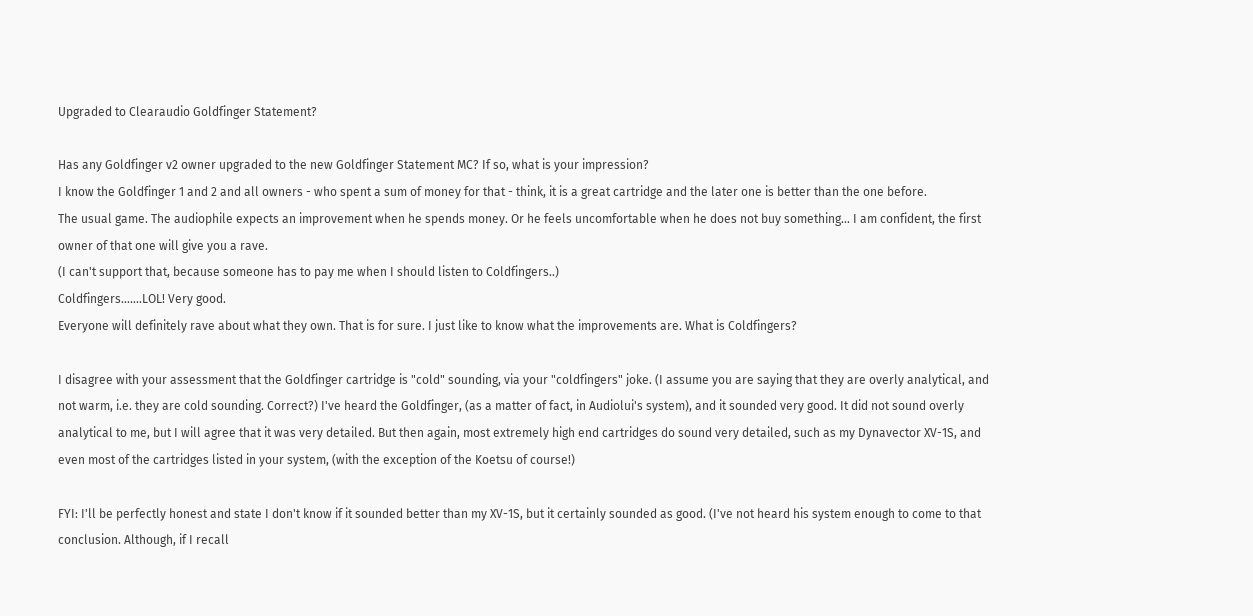Upgraded to Clearaudio Goldfinger Statement?

Has any Goldfinger v2 owner upgraded to the new Goldfinger Statement MC? If so, what is your impression?
I know the Goldfinger 1 and 2 and all owners - who spent a sum of money for that - think, it is a great cartridge and the later one is better than the one before.
The usual game. The audiophile expects an improvement when he spends money. Or he feels uncomfortable when he does not buy something... I am confident, the first owner of that one will give you a rave.
(I can't support that, because someone has to pay me when I should listen to Coldfingers..)
Coldfingers.......LOL! Very good.
Everyone will definitely rave about what they own. That is for sure. I just like to know what the improvements are. What is Coldfingers?

I disagree with your assessment that the Goldfinger cartridge is "cold" sounding, via your "coldfingers" joke. (I assume you are saying that they are overly analytical, and not warm, i.e. they are cold sounding. Correct?) I've heard the Goldfinger, (as a matter of fact, in Audiolui's system), and it sounded very good. It did not sound overly analytical to me, but I will agree that it was very detailed. But then again, most extremely high end cartridges do sound very detailed, such as my Dynavector XV-1S, and even most of the cartridges listed in your system, (with the exception of the Koetsu of course!)

FYI: I'll be perfectly honest and state I don't know if it sounded better than my XV-1S, but it certainly sounded as good. (I've not heard his system enough to come to that conclusion. Although, if I recall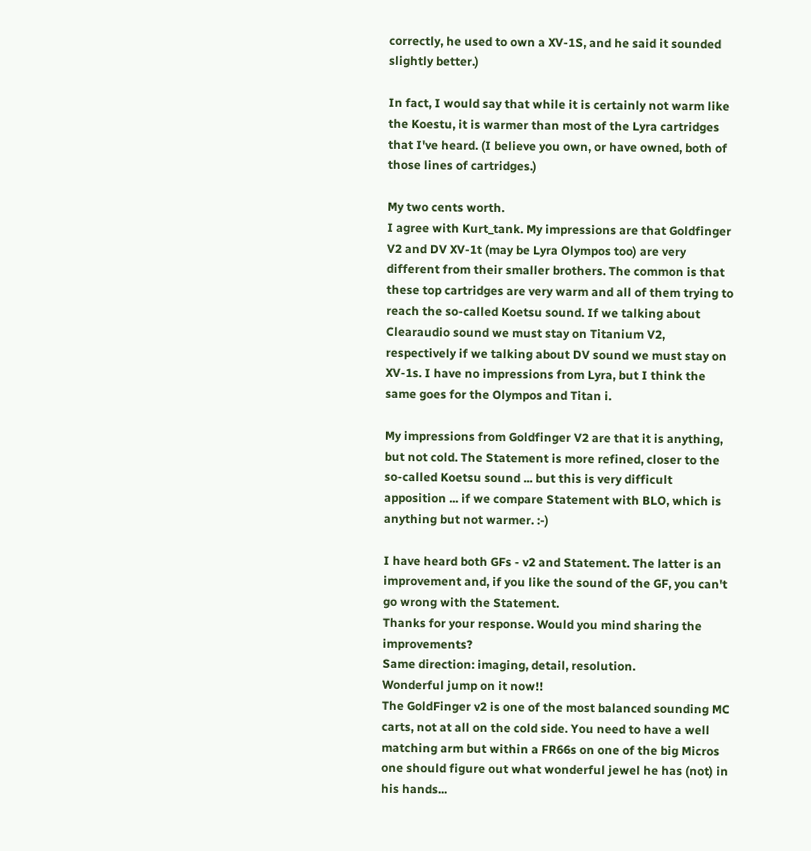correctly, he used to own a XV-1S, and he said it sounded slightly better.)

In fact, I would say that while it is certainly not warm like the Koestu, it is warmer than most of the Lyra cartridges that I've heard. (I believe you own, or have owned, both of those lines of cartridges.)

My two cents worth.
I agree with Kurt_tank. My impressions are that Goldfinger V2 and DV XV-1t (may be Lyra Olympos too) are very different from their smaller brothers. The common is that these top cartridges are very warm and all of them trying to reach the so-called Koetsu sound. If we talking about Clearaudio sound we must stay on Titanium V2, respectively if we talking about DV sound we must stay on XV-1s. I have no impressions from Lyra, but I think the same goes for the Olympos and Titan i.

My impressions from Goldfinger V2 are that it is anything, but not cold. The Statement is more refined, closer to the so-called Koetsu sound ... but this is very difficult apposition ... if we compare Statement with BLO, which is anything but not warmer. :-)

I have heard both GFs - v2 and Statement. The latter is an improvement and, if you like the sound of the GF, you can't go wrong with the Statement.
Thanks for your response. Would you mind sharing the improvements?
Same direction: imaging, detail, resolution.
Wonderful jump on it now!!
The GoldFinger v2 is one of the most balanced sounding MC carts, not at all on the cold side. You need to have a well matching arm but within a FR66s on one of the big Micros one should figure out what wonderful jewel he has (not) in his hands...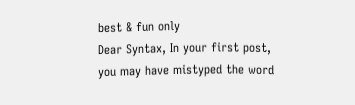best & fun only
Dear Syntax, In your first post, you may have mistyped the word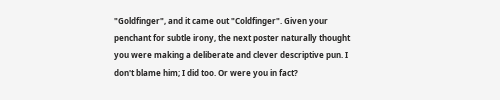"Goldfinger", and it came out "Coldfinger". Given your penchant for subtle irony, the next poster naturally thought you were making a deliberate and clever descriptive pun. I don't blame him; I did too. Or were you in fact?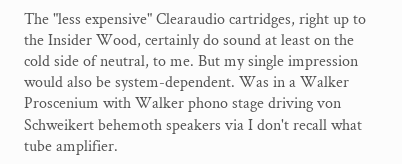The "less expensive" Clearaudio cartridges, right up to the Insider Wood, certainly do sound at least on the cold side of neutral, to me. But my single impression would also be system-dependent. Was in a Walker Proscenium with Walker phono stage driving von Schweikert behemoth speakers via I don't recall what tube amplifier.